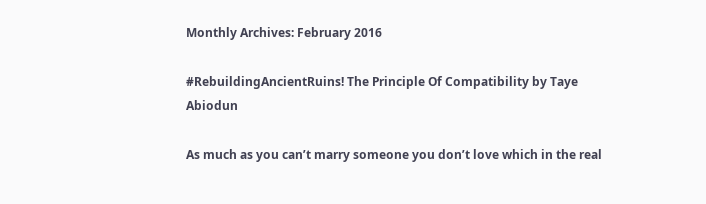Monthly Archives: February 2016

#RebuildingAncientRuins! The Principle Of Compatibility by Taye Abiodun

As much as you can’t marry someone you don’t love which in the real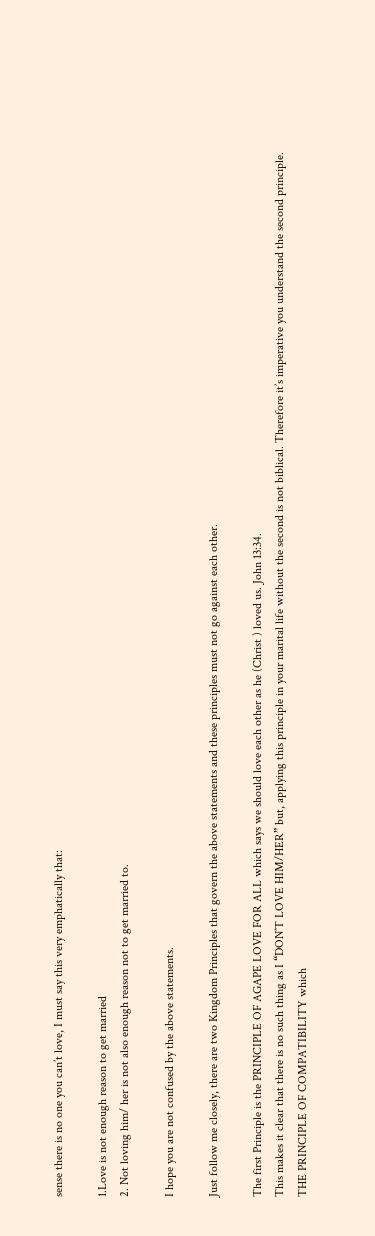sense there is no one you can’t love, I must say this very emphatically that:

1.Love is not enough reason to get married
2. Not loving him/ her is not also enough reason not to get married to.

I hope you are not confused by the above statements.

Just follow me closely, there are two Kingdom Principles that govern the above statements and these principles must not go against each other.

The first Principle is the PRINCIPLE OF AGAPE LOVE FOR ALL which says we should love each other as he (Christ ) loved us. John 13:34.
This makes it clear that there is no such thing as I “DON’T LOVE HIM/HER” but, applying this principle in your marital life without the second is not biblical. Therefore it’s imperative you understand the second principle.
THE PRINCIPLE OF COMPATIBILITY which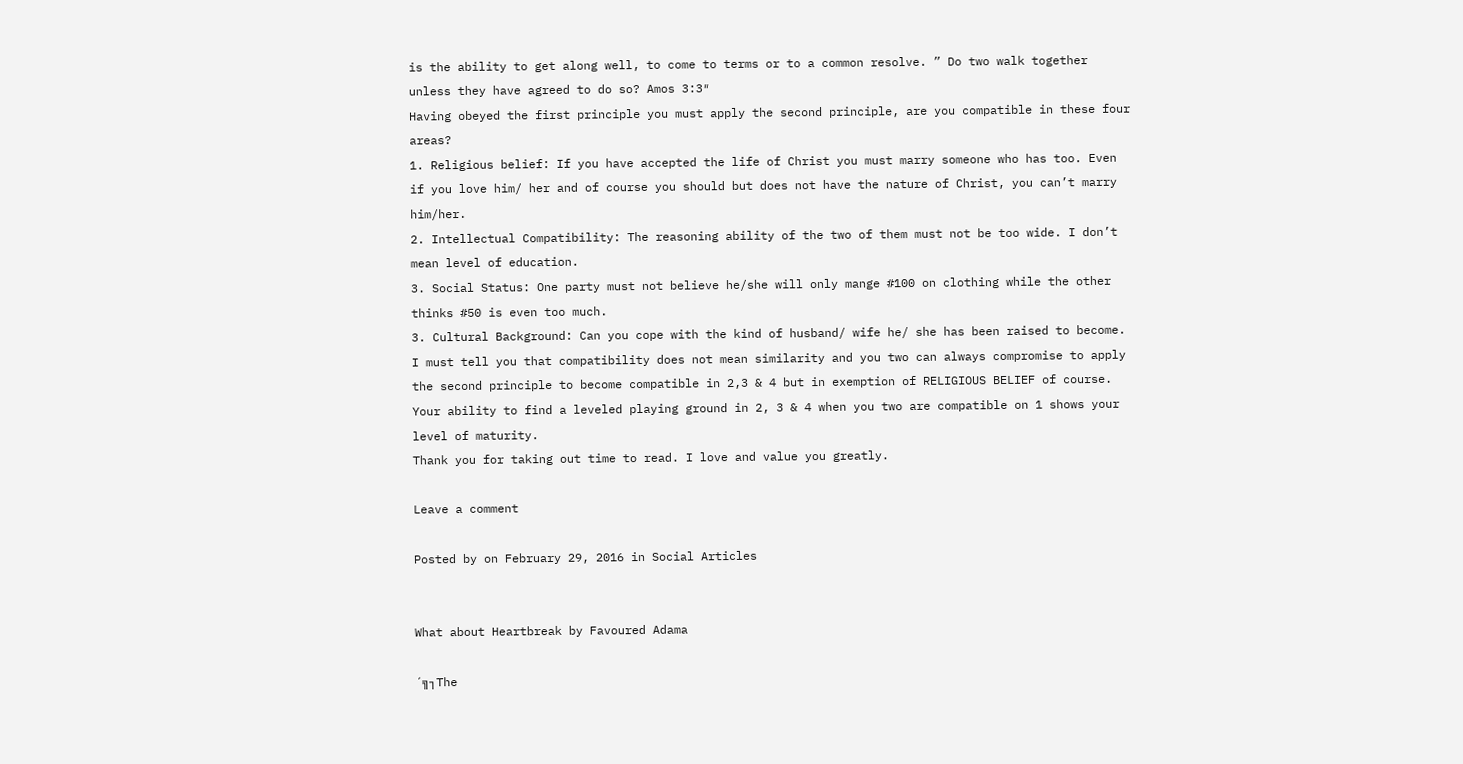is the ability to get along well, to come to terms or to a common resolve. ” Do two walk together unless they have agreed to do so? Amos 3:3″
Having obeyed the first principle you must apply the second principle, are you compatible in these four areas?
1. Religious belief: If you have accepted the life of Christ you must marry someone who has too. Even if you love him/ her and of course you should but does not have the nature of Christ, you can’t marry him/her.
2. Intellectual Compatibility: The reasoning ability of the two of them must not be too wide. I don’t mean level of education.
3. Social Status: One party must not believe he/she will only mange #100 on clothing while the other thinks #50 is even too much.
3. Cultural Background: Can you cope with the kind of husband/ wife he/ she has been raised to become.
I must tell you that compatibility does not mean similarity and you two can always compromise to apply the second principle to become compatible in 2,3 & 4 but in exemption of RELIGIOUS BELIEF of course. Your ability to find a leveled playing ground in 2, 3 & 4 when you two are compatible on 1 shows your level of maturity.
Thank you for taking out time to read. I love and value you greatly.

Leave a comment

Posted by on February 29, 2016 in Social Articles


What about Heartbreak by Favoured Adama

´╗┐The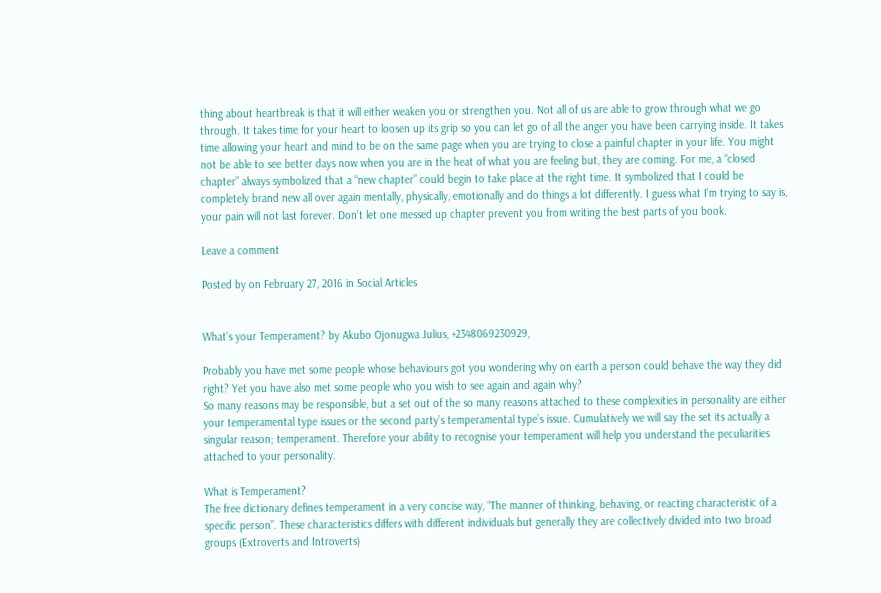thing about heartbreak is that it will either weaken you or strengthen you. Not all of us are able to grow through what we go through. It takes time for your heart to loosen up its grip so you can let go of all the anger you have been carrying inside. It takes time allowing your heart and mind to be on the same page when you are trying to close a painful chapter in your life. You might not be able to see better days now when you are in the heat of what you are feeling but, they are coming. For me, a “closed chapter” always symbolized that a “new chapter” could begin to take place at the right time. It symbolized that I could be completely brand new all over again mentally, physically, emotionally and do things a lot differently. I guess what I’m trying to say is, your pain will not last forever. Don’t let one messed up chapter prevent you from writing the best parts of you book.

Leave a comment

Posted by on February 27, 2016 in Social Articles


What’s your Temperament? by Akubo Ojonugwa Julius, +2348069230929,

Probably you have met some people whose behaviours got you wondering why on earth a person could behave the way they did right? Yet you have also met some people who you wish to see again and again why?
So many reasons may be responsible, but a set out of the so many reasons attached to these complexities in personality are either your temperamental type issues or the second party’s temperamental type’s issue. Cumulatively we will say the set its actually a singular reason; temperament. Therefore your ability to recognise your temperament will help you understand the peculiarities attached to your personality.

What is Temperament?
The free dictionary defines temperament in a very concise way, “The manner of thinking, behaving, or reacting characteristic of a specific person”. These characteristics differs with different individuals but generally they are collectively divided into two broad groups (Extroverts and Introverts)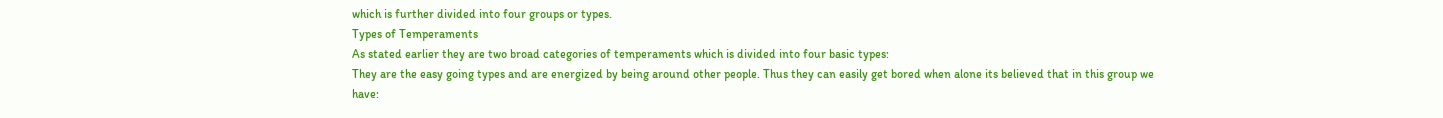which is further divided into four groups or types.
Types of Temperaments
As stated earlier they are two broad categories of temperaments which is divided into four basic types:
They are the easy going types and are energized by being around other people. Thus they can easily get bored when alone its believed that in this group we have: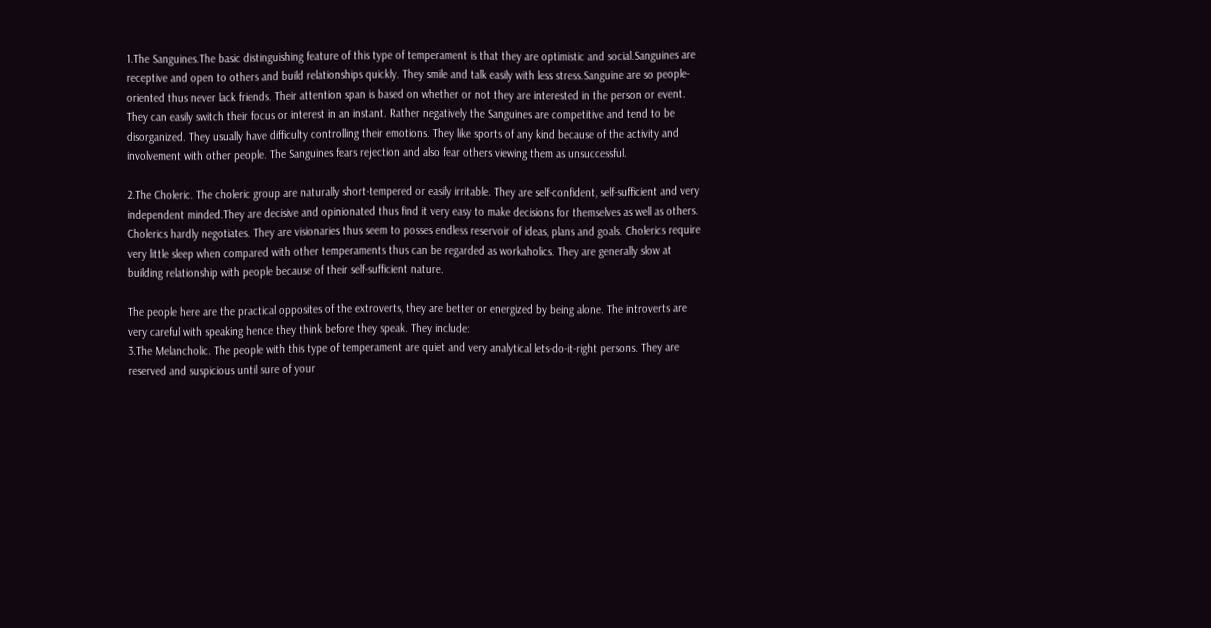1.The Sanguines.The basic distinguishing feature of this type of temperament is that they are optimistic and social.Sanguines are receptive and open to others and build relationships quickly. They smile and talk easily with less stress.Sanguine are so people-oriented thus never lack friends. Their attention span is based on whether or not they are interested in the person or event. They can easily switch their focus or interest in an instant. Rather negatively the Sanguines are competitive and tend to be disorganized. They usually have difficulty controlling their emotions. They like sports of any kind because of the activity and involvement with other people. The Sanguines fears rejection and also fear others viewing them as unsuccessful.

2.The Choleric. The choleric group are naturally short-tempered or easily irritable. They are self-confident, self-sufficient and very independent minded.They are decisive and opinionated thus find it very easy to make decisions for themselves as well as others. Cholerics hardly negotiates. They are visionaries thus seem to posses endless reservoir of ideas, plans and goals. Cholerics require very little sleep when compared with other temperaments thus can be regarded as workaholics. They are generally slow at building relationship with people because of their self-sufficient nature.

The people here are the practical opposites of the extroverts, they are better or energized by being alone. The introverts are very careful with speaking hence they think before they speak. They include:
3.The Melancholic. The people with this type of temperament are quiet and very analytical lets-do-it-right persons. They are reserved and suspicious until sure of your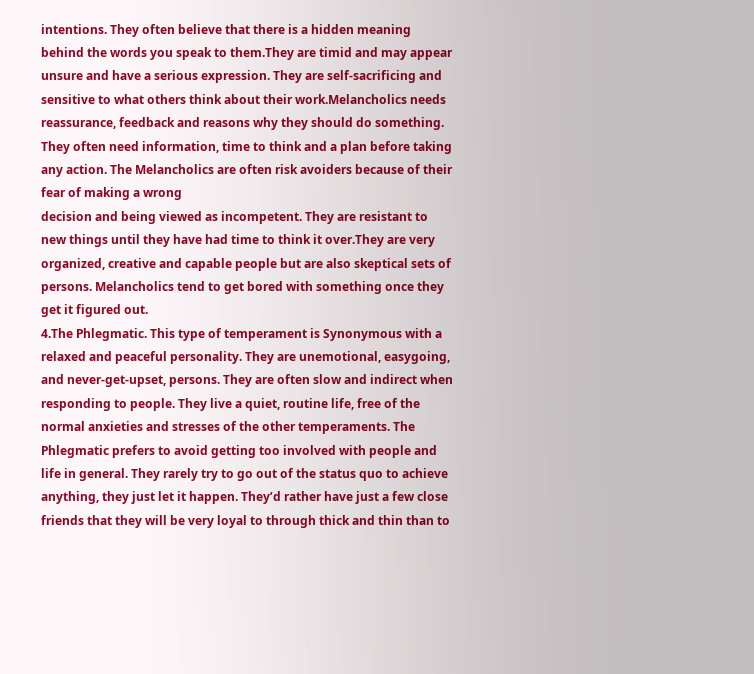intentions. They often believe that there is a hidden meaning behind the words you speak to them.They are timid and may appear unsure and have a serious expression. They are self-sacrificing and sensitive to what others think about their work.Melancholics needs reassurance, feedback and reasons why they should do something. They often need information, time to think and a plan before taking any action. The Melancholics are often risk avoiders because of their fear of making a wrong
decision and being viewed as incompetent. They are resistant to new things until they have had time to think it over.They are very organized, creative and capable people but are also skeptical sets of persons. Melancholics tend to get bored with something once they get it figured out.
4.The Phlegmatic. This type of temperament is Synonymous with a relaxed and peaceful personality. They are unemotional, easygoing, and never-get-upset, persons. They are often slow and indirect when responding to people. They live a quiet, routine life, free of the normal anxieties and stresses of the other temperaments. The Phlegmatic prefers to avoid getting too involved with people and life in general. They rarely try to go out of the status quo to achieve anything, they just let it happen. They’d rather have just a few close friends that they will be very loyal to through thick and thin than to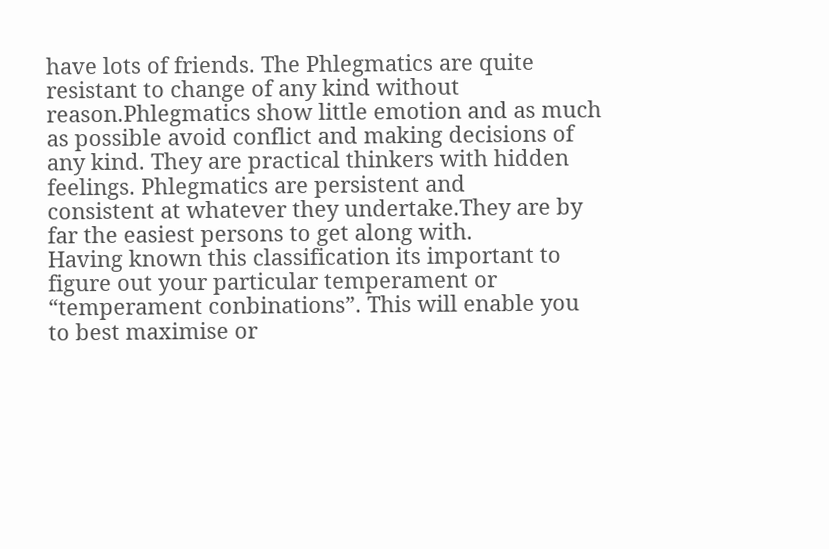have lots of friends. The Phlegmatics are quite resistant to change of any kind without reason.Phlegmatics show little emotion and as much as possible avoid conflict and making decisions of any kind. They are practical thinkers with hidden feelings. Phlegmatics are persistent and
consistent at whatever they undertake.They are by far the easiest persons to get along with.
Having known this classification its important to figure out your particular temperament or “temperament conbinations”. This will enable you to best maximise or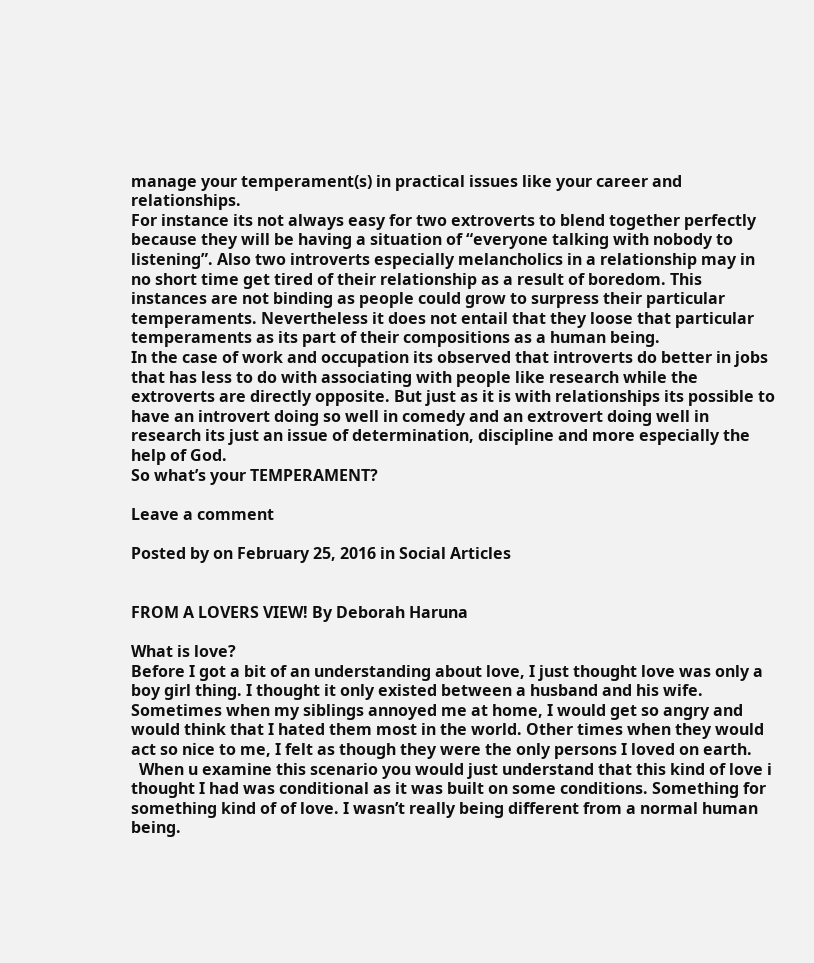manage your temperament(s) in practical issues like your career and relationships.
For instance its not always easy for two extroverts to blend together perfectly because they will be having a situation of “everyone talking with nobody to listening”. Also two introverts especially melancholics in a relationship may in no short time get tired of their relationship as a result of boredom. This instances are not binding as people could grow to surpress their particular temperaments. Nevertheless it does not entail that they loose that particular temperaments as its part of their compositions as a human being.
In the case of work and occupation its observed that introverts do better in jobs that has less to do with associating with people like research while the extroverts are directly opposite. But just as it is with relationships its possible to have an introvert doing so well in comedy and an extrovert doing well in research its just an issue of determination, discipline and more especially the help of God.
So what’s your TEMPERAMENT?

Leave a comment

Posted by on February 25, 2016 in Social Articles


FROM A LOVERS VIEW! By Deborah Haruna

What is love?
Before I got a bit of an understanding about love, I just thought love was only a boy girl thing. I thought it only existed between a husband and his wife. Sometimes when my siblings annoyed me at home, I would get so angry and would think that I hated them most in the world. Other times when they would act so nice to me, I felt as though they were the only persons I loved on earth.
  When u examine this scenario you would just understand that this kind of love i thought I had was conditional as it was built on some conditions. Something for something kind of of love. I wasn’t really being different from a normal human being.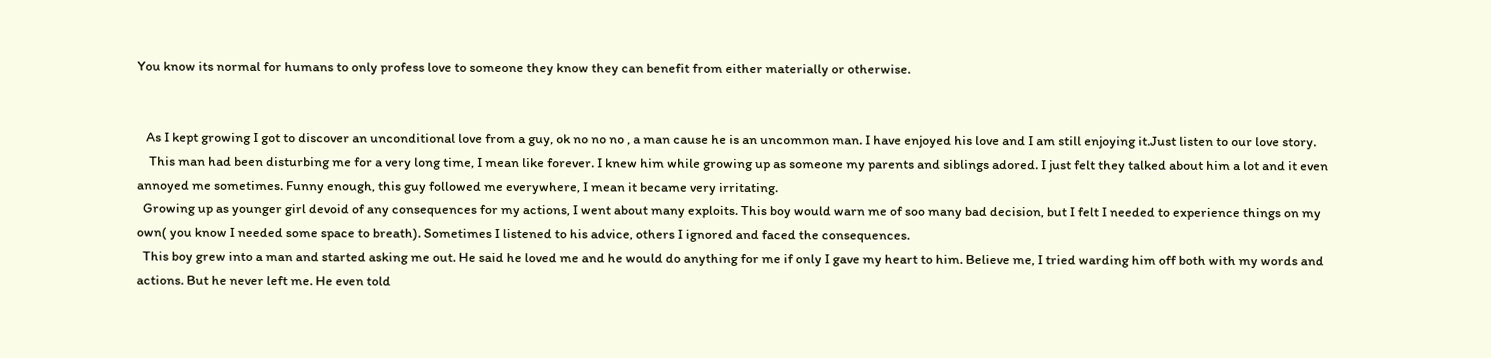You know its normal for humans to only profess love to someone they know they can benefit from either materially or otherwise.


   As I kept growing I got to discover an unconditional love from a guy, ok no no no , a man cause he is an uncommon man. I have enjoyed his love and I am still enjoying it.Just listen to our love story.
    This man had been disturbing me for a very long time, I mean like forever. I knew him while growing up as someone my parents and siblings adored. I just felt they talked about him a lot and it even annoyed me sometimes. Funny enough, this guy followed me everywhere, I mean it became very irritating.
  Growing up as younger girl devoid of any consequences for my actions, I went about many exploits. This boy would warn me of soo many bad decision, but I felt I needed to experience things on my own( you know I needed some space to breath). Sometimes I listened to his advice, others I ignored and faced the consequences.
  This boy grew into a man and started asking me out. He said he loved me and he would do anything for me if only I gave my heart to him. Believe me, I tried warding him off both with my words and actions. But he never left me. He even told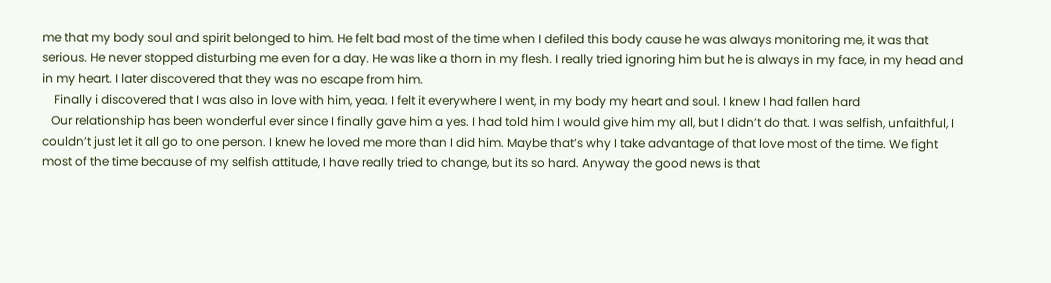me that my body soul and spirit belonged to him. He felt bad most of the time when I defiled this body cause he was always monitoring me, it was that serious. He never stopped disturbing me even for a day. He was like a thorn in my flesh. I really tried ignoring him but he is always in my face, in my head and in my heart. I later discovered that they was no escape from him.
    Finally i discovered that I was also in love with him, yeaa. I felt it everywhere I went, in my body my heart and soul. I knew I had fallen hard
   Our relationship has been wonderful ever since I finally gave him a yes. I had told him I would give him my all, but I didn’t do that. I was selfish, unfaithful, I couldn’t just let it all go to one person. I knew he loved me more than I did him. Maybe that’s why I take advantage of that love most of the time. We fight most of the time because of my selfish attitude, I have really tried to change, but its so hard. Anyway the good news is that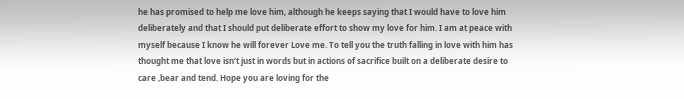he has promised to help me love him, although he keeps saying that I would have to love him deliberately and that I should put deliberate effort to show my love for him. I am at peace with myself because I know he will forever Love me. To tell you the truth falling in love with him has thought me that love isn’t just in words but in actions of sacrifice built on a deliberate desire to care ,bear and tend. Hope you are loving for the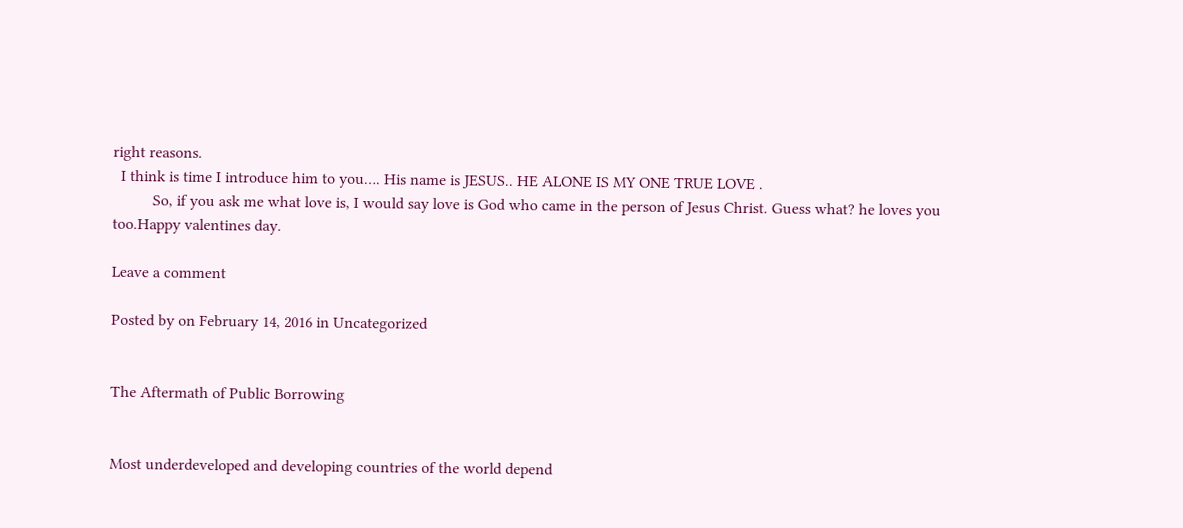right reasons.
  I think is time I introduce him to you…. His name is JESUS.. HE ALONE IS MY ONE TRUE LOVE .
          So, if you ask me what love is, I would say love is God who came in the person of Jesus Christ. Guess what? he loves you too.Happy valentines day.

Leave a comment

Posted by on February 14, 2016 in Uncategorized


The Aftermath of Public Borrowing


Most underdeveloped and developing countries of the world depend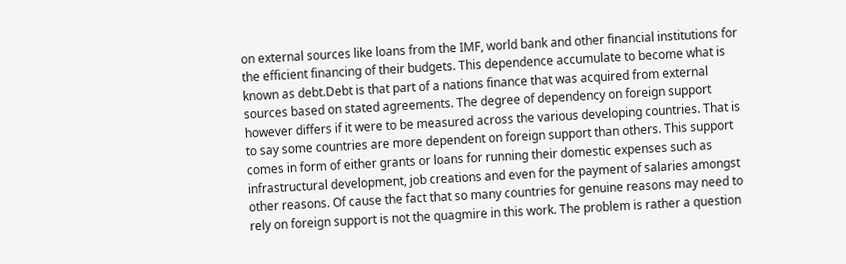on external sources like loans from the IMF, world bank and other financial institutions for the efficient financing of their budgets. This dependence accumulate to become what is known as debt.Debt is that part of a nations finance that was acquired from external sources based on stated agreements. The degree of dependency on foreign support however differs if it were to be measured across the various developing countries. That is to say some countries are more dependent on foreign support than others. This support comes in form of either grants or loans for running their domestic expenses such as infrastructural development, job creations and even for the payment of salaries amongst other reasons. Of cause the fact that so many countries for genuine reasons may need to rely on foreign support is not the quagmire in this work. The problem is rather a question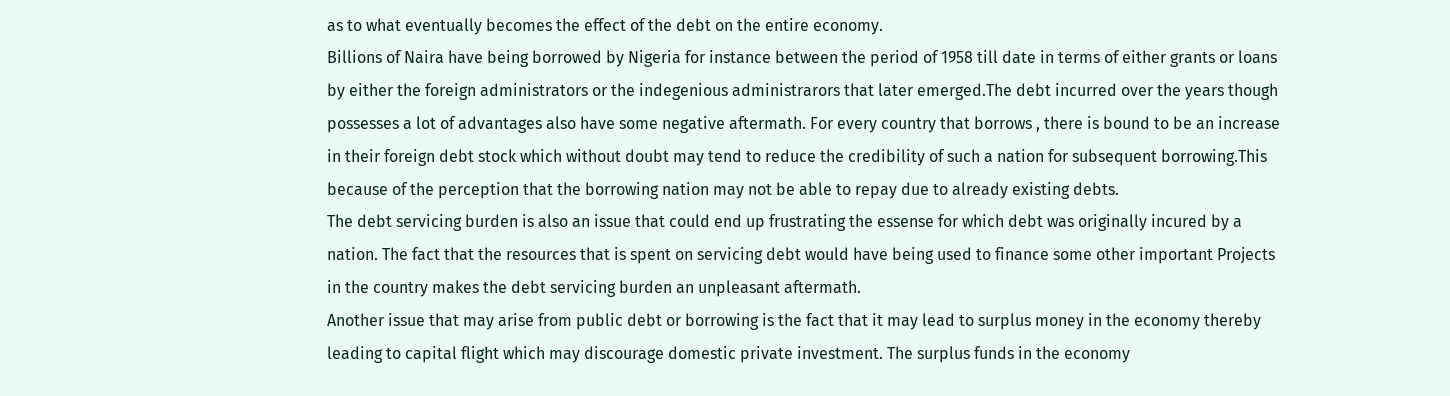as to what eventually becomes the effect of the debt on the entire economy.
Billions of Naira have being borrowed by Nigeria for instance between the period of 1958 till date in terms of either grants or loans by either the foreign administrators or the indegenious administrarors that later emerged.The debt incurred over the years though possesses a lot of advantages also have some negative aftermath. For every country that borrows , there is bound to be an increase in their foreign debt stock which without doubt may tend to reduce the credibility of such a nation for subsequent borrowing.This because of the perception that the borrowing nation may not be able to repay due to already existing debts.
The debt servicing burden is also an issue that could end up frustrating the essense for which debt was originally incured by a nation. The fact that the resources that is spent on servicing debt would have being used to finance some other important Projects in the country makes the debt servicing burden an unpleasant aftermath.
Another issue that may arise from public debt or borrowing is the fact that it may lead to surplus money in the economy thereby leading to capital flight which may discourage domestic private investment. The surplus funds in the economy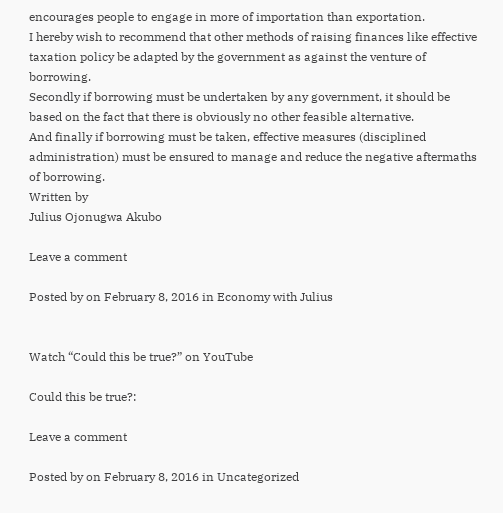encourages people to engage in more of importation than exportation.
I hereby wish to recommend that other methods of raising finances like effective taxation policy be adapted by the government as against the venture of borrowing.
Secondly if borrowing must be undertaken by any government, it should be based on the fact that there is obviously no other feasible alternative.
And finally if borrowing must be taken, effective measures (disciplined administration) must be ensured to manage and reduce the negative aftermaths of borrowing.
Written by
Julius Ojonugwa Akubo

Leave a comment

Posted by on February 8, 2016 in Economy with Julius


Watch “Could this be true?” on YouTube

Could this be true?:

Leave a comment

Posted by on February 8, 2016 in Uncategorized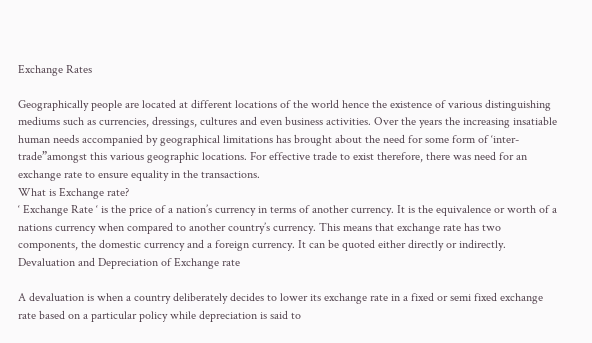Exchange Rates

Geographically people are located at different locations of the world hence the existence of various distinguishing mediums such as currencies, dressings, cultures and even business activities. Over the years the increasing insatiable human needs accompanied by geographical limitations has brought about the need for some form of ‘inter-trade”amongst this various geographic locations. For effective trade to exist therefore, there was need for an exchange rate to ensure equality in the transactions.
What is Exchange rate?
‘ Exchange Rate ‘ is the price of a nation’s currency in terms of another currency. It is the equivalence or worth of a nations currency when compared to another country’s currency. This means that exchange rate has two components, the domestic currency and a foreign currency. It can be quoted either directly or indirectly.
Devaluation and Depreciation of Exchange rate

A devaluation is when a country deliberately decides to lower its exchange rate in a fixed or semi fixed exchange rate based on a particular policy while depreciation is said to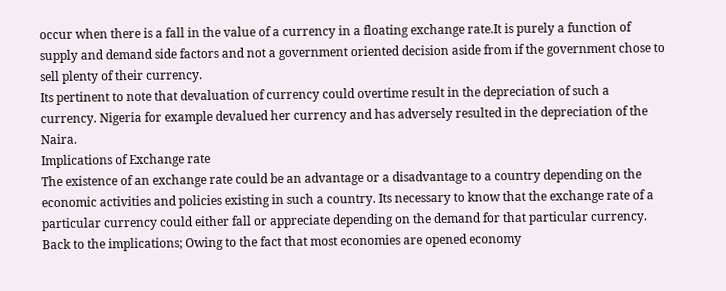occur when there is a fall in the value of a currency in a floating exchange rate.It is purely a function of supply and demand side factors and not a government oriented decision aside from if the government chose to sell plenty of their currency.
Its pertinent to note that devaluation of currency could overtime result in the depreciation of such a currency. Nigeria for example devalued her currency and has adversely resulted in the depreciation of the Naira.
Implications of Exchange rate
The existence of an exchange rate could be an advantage or a disadvantage to a country depending on the economic activities and policies existing in such a country. Its necessary to know that the exchange rate of a particular currency could either fall or appreciate depending on the demand for that particular currency. Back to the implications; Owing to the fact that most economies are opened economy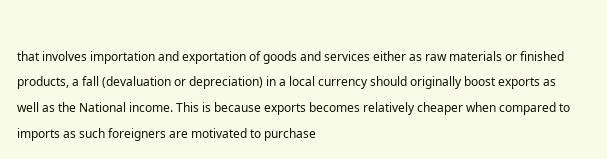that involves importation and exportation of goods and services either as raw materials or finished products, a fall (devaluation or depreciation) in a local currency should originally boost exports as well as the National income. This is because exports becomes relatively cheaper when compared to imports as such foreigners are motivated to purchase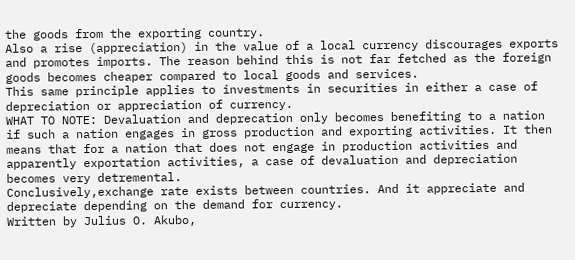the goods from the exporting country.
Also a rise (appreciation) in the value of a local currency discourages exports and promotes imports. The reason behind this is not far fetched as the foreign goods becomes cheaper compared to local goods and services.
This same principle applies to investments in securities in either a case of depreciation or appreciation of currency.
WHAT TO NOTE: Devaluation and deprecation only becomes benefiting to a nation if such a nation engages in gross production and exporting activities. It then means that for a nation that does not engage in production activities and apparently exportation activities, a case of devaluation and depreciation becomes very detremental.
Conclusively,exchange rate exists between countries. And it appreciate and depreciate depending on the demand for currency.
Written by Julius O. Akubo,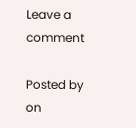Leave a comment

Posted by on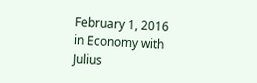February 1, 2016 in Economy with Julius